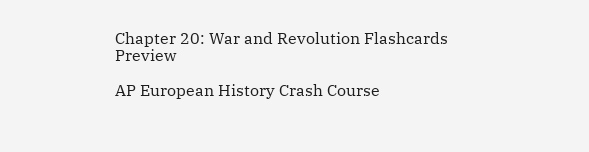Chapter 20: War and Revolution Flashcards Preview

AP European History Crash Course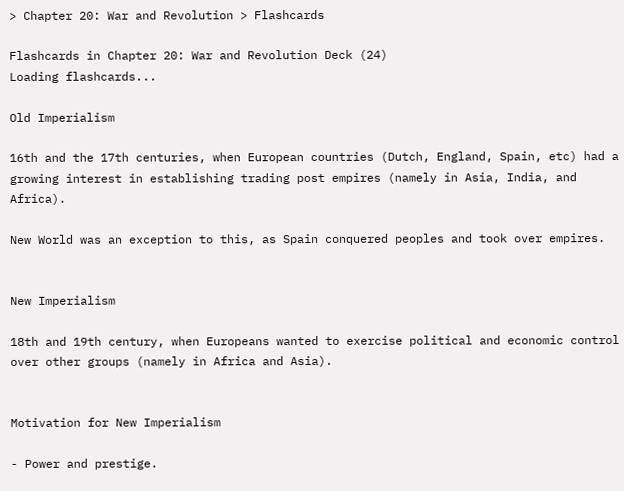> Chapter 20: War and Revolution > Flashcards

Flashcards in Chapter 20: War and Revolution Deck (24)
Loading flashcards...

Old Imperialism

16th and the 17th centuries, when European countries (Dutch, England, Spain, etc) had a growing interest in establishing trading post empires (namely in Asia, India, and Africa).

New World was an exception to this, as Spain conquered peoples and took over empires.


New Imperialism

18th and 19th century, when Europeans wanted to exercise political and economic control over other groups (namely in Africa and Asia).


Motivation for New Imperialism

- Power and prestige.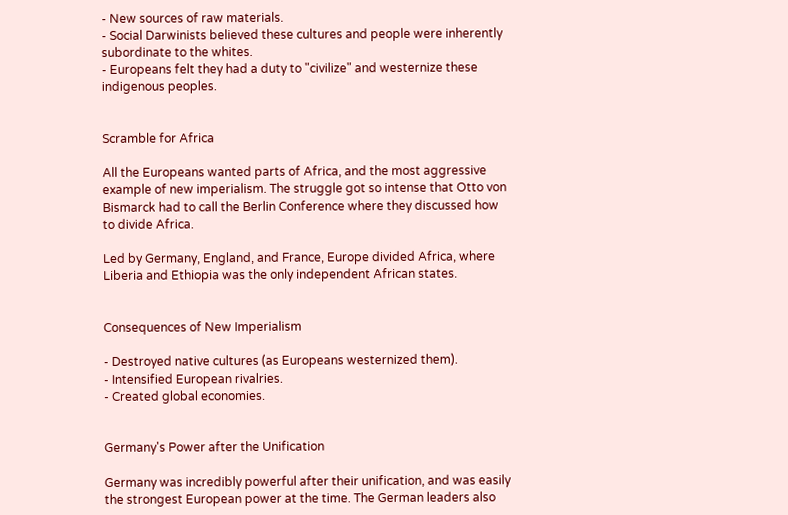- New sources of raw materials.
- Social Darwinists believed these cultures and people were inherently subordinate to the whites.
- Europeans felt they had a duty to "civilize" and westernize these indigenous peoples.


Scramble for Africa

All the Europeans wanted parts of Africa, and the most aggressive example of new imperialism. The struggle got so intense that Otto von Bismarck had to call the Berlin Conference where they discussed how to divide Africa.

Led by Germany, England, and France, Europe divided Africa, where Liberia and Ethiopia was the only independent African states.


Consequences of New Imperialism

- Destroyed native cultures (as Europeans westernized them).
- Intensified European rivalries.
- Created global economies.


Germany's Power after the Unification

Germany was incredibly powerful after their unification, and was easily the strongest European power at the time. The German leaders also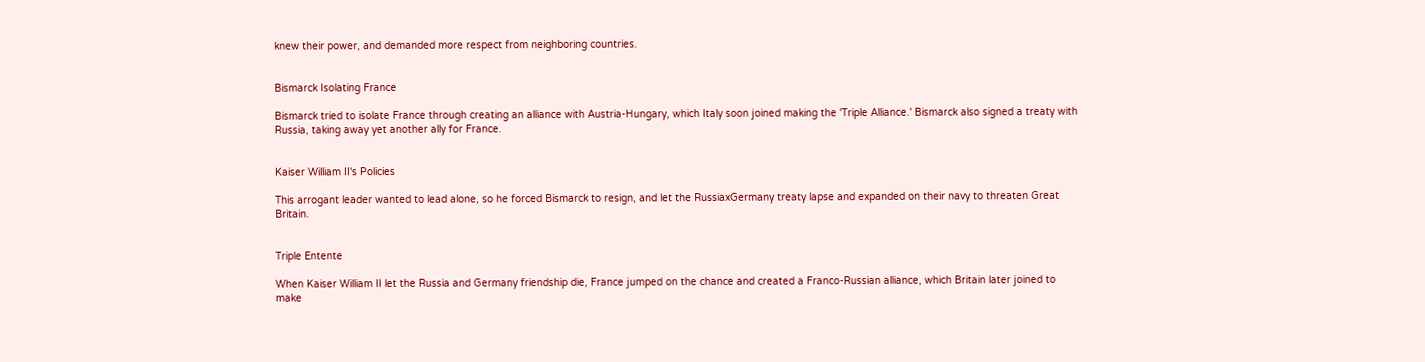knew their power, and demanded more respect from neighboring countries.


Bismarck Isolating France

Bismarck tried to isolate France through creating an alliance with Austria-Hungary, which Italy soon joined making the 'Triple Alliance.' Bismarck also signed a treaty with Russia, taking away yet another ally for France.


Kaiser William II's Policies

This arrogant leader wanted to lead alone, so he forced Bismarck to resign, and let the RussiaxGermany treaty lapse and expanded on their navy to threaten Great Britain.


Triple Entente

When Kaiser William II let the Russia and Germany friendship die, France jumped on the chance and created a Franco-Russian alliance, which Britain later joined to make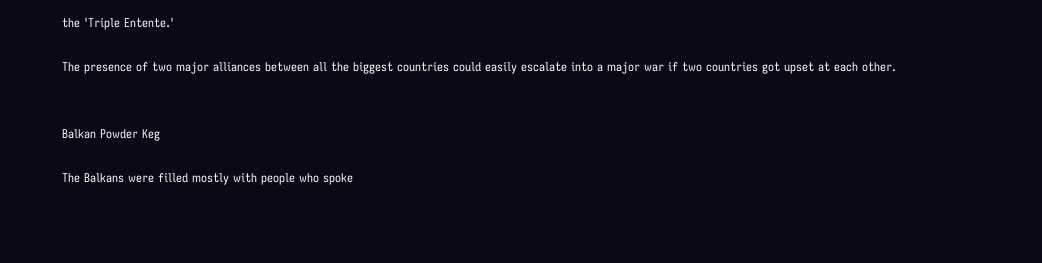the 'Triple Entente.'

The presence of two major alliances between all the biggest countries could easily escalate into a major war if two countries got upset at each other.


Balkan Powder Keg

The Balkans were filled mostly with people who spoke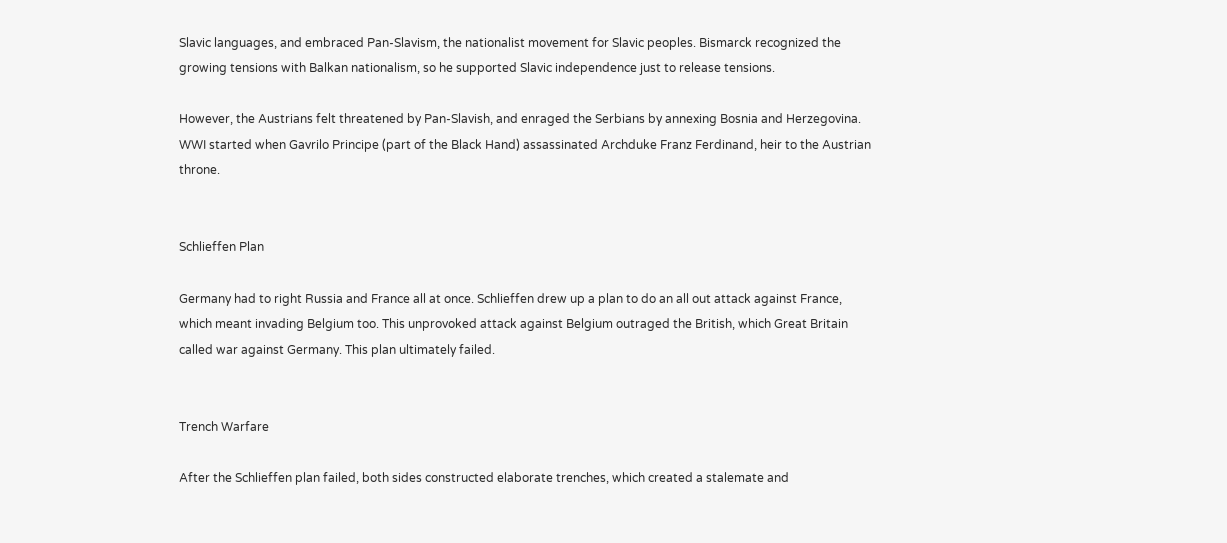Slavic languages, and embraced Pan-Slavism, the nationalist movement for Slavic peoples. Bismarck recognized the growing tensions with Balkan nationalism, so he supported Slavic independence just to release tensions.

However, the Austrians felt threatened by Pan-Slavish, and enraged the Serbians by annexing Bosnia and Herzegovina. WWI started when Gavrilo Principe (part of the Black Hand) assassinated Archduke Franz Ferdinand, heir to the Austrian throne.


Schlieffen Plan

Germany had to right Russia and France all at once. Schlieffen drew up a plan to do an all out attack against France, which meant invading Belgium too. This unprovoked attack against Belgium outraged the British, which Great Britain called war against Germany. This plan ultimately failed.


Trench Warfare

After the Schlieffen plan failed, both sides constructed elaborate trenches, which created a stalemate and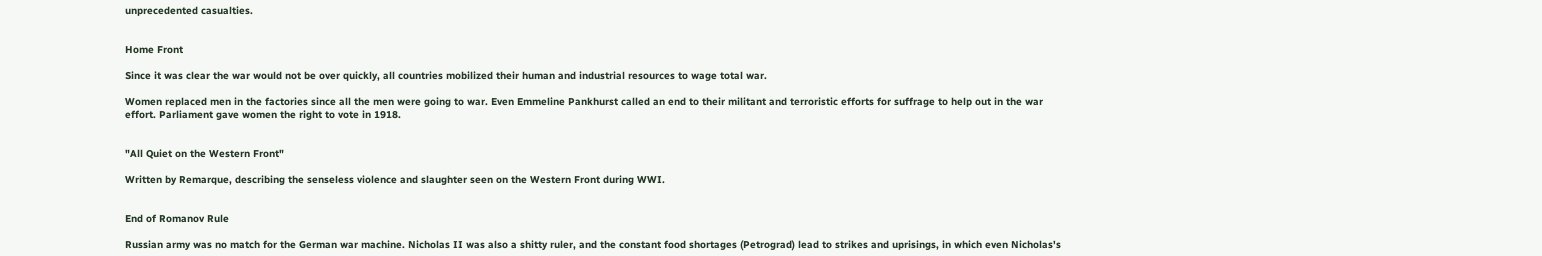unprecedented casualties.


Home Front

Since it was clear the war would not be over quickly, all countries mobilized their human and industrial resources to wage total war.

Women replaced men in the factories since all the men were going to war. Even Emmeline Pankhurst called an end to their militant and terroristic efforts for suffrage to help out in the war effort. Parliament gave women the right to vote in 1918.


"All Quiet on the Western Front"

Written by Remarque, describing the senseless violence and slaughter seen on the Western Front during WWI.


End of Romanov Rule

Russian army was no match for the German war machine. Nicholas II was also a shitty ruler, and the constant food shortages (Petrograd) lead to strikes and uprisings, in which even Nicholas's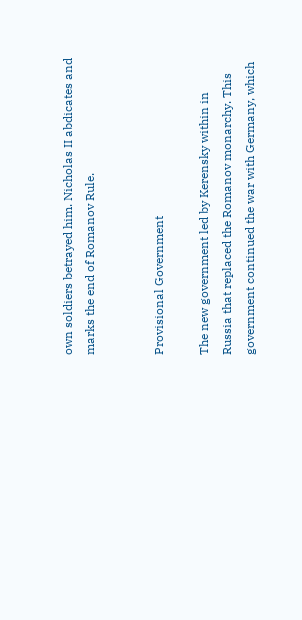own soldiers betrayed him. Nicholas II abdicates and marks the end of Romanov Rule.


Provisional Government

The new government led by Kerensky within in Russia that replaced the Romanov monarchy. This government continued the war with Germany, which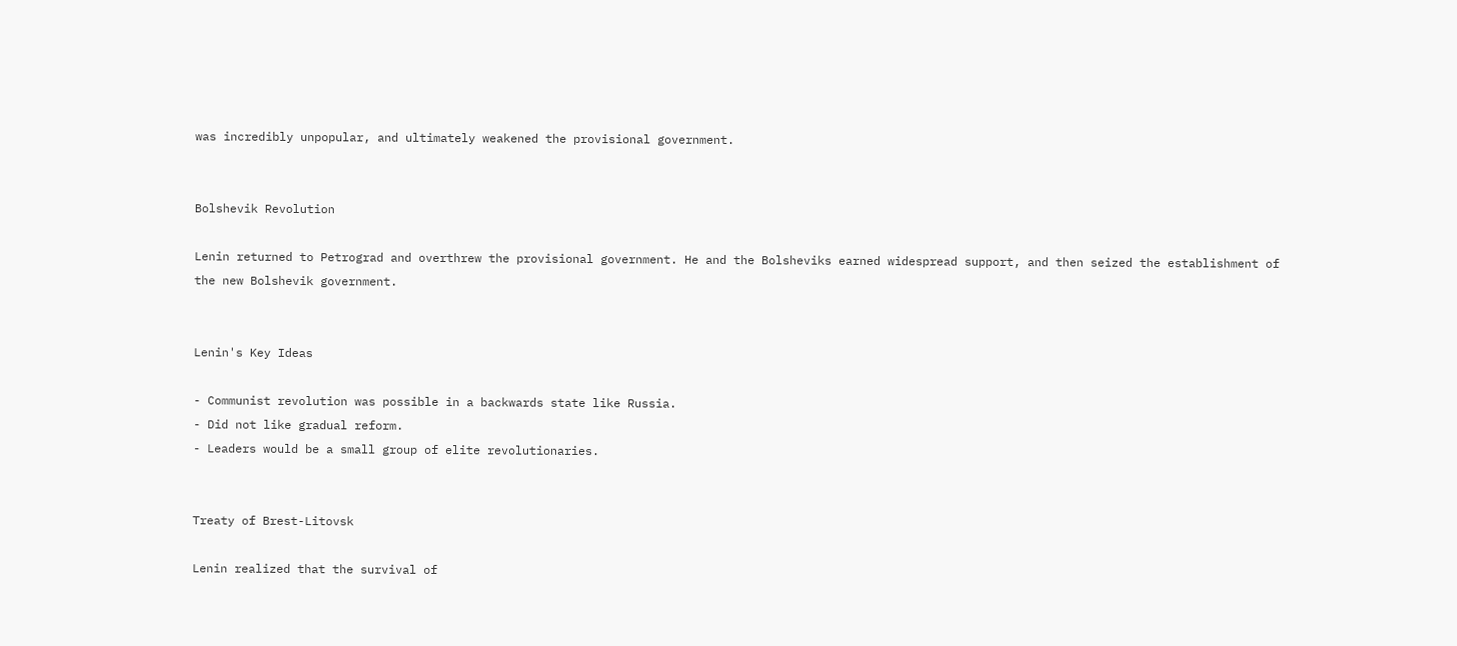was incredibly unpopular, and ultimately weakened the provisional government.


Bolshevik Revolution

Lenin returned to Petrograd and overthrew the provisional government. He and the Bolsheviks earned widespread support, and then seized the establishment of the new Bolshevik government.


Lenin's Key Ideas

- Communist revolution was possible in a backwards state like Russia.
- Did not like gradual reform.
- Leaders would be a small group of elite revolutionaries.


Treaty of Brest-Litovsk

Lenin realized that the survival of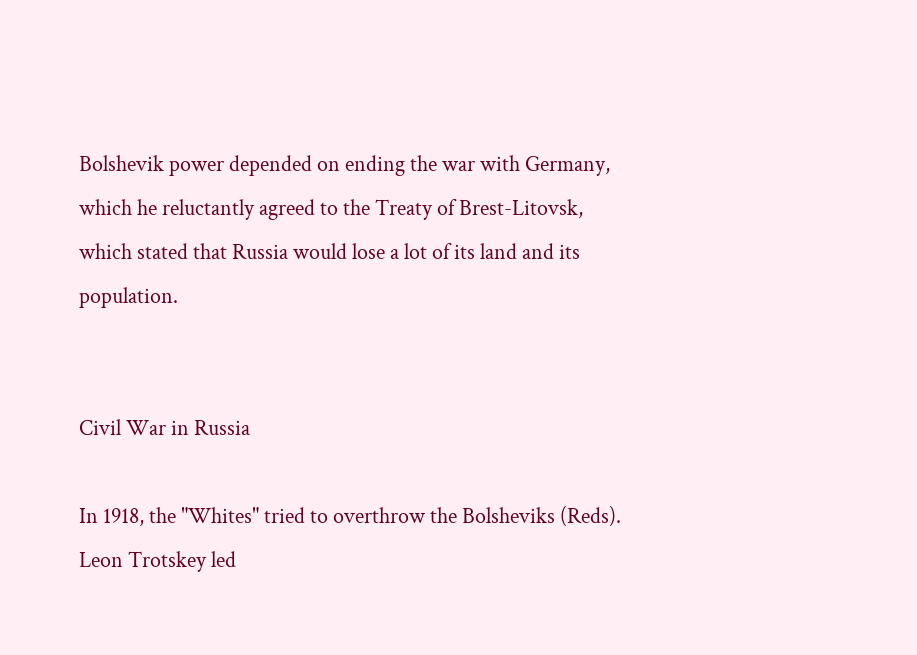Bolshevik power depended on ending the war with Germany, which he reluctantly agreed to the Treaty of Brest-Litovsk, which stated that Russia would lose a lot of its land and its population.


Civil War in Russia

In 1918, the "Whites" tried to overthrow the Bolsheviks (Reds). Leon Trotskey led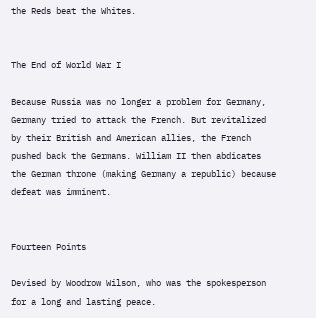the Reds beat the Whites.


The End of World War I

Because Russia was no longer a problem for Germany, Germany tried to attack the French. But revitalized by their British and American allies, the French pushed back the Germans. William II then abdicates the German throne (making Germany a republic) because defeat was imminent.


Fourteen Points

Devised by Woodrow Wilson, who was the spokesperson for a long and lasting peace.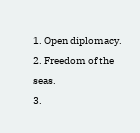1. Open diplomacy.
2. Freedom of the seas.
3.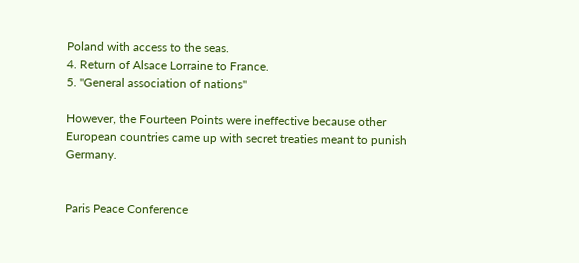Poland with access to the seas.
4. Return of Alsace Lorraine to France.
5. "General association of nations"

However, the Fourteen Points were ineffective because other European countries came up with secret treaties meant to punish Germany.


Paris Peace Conference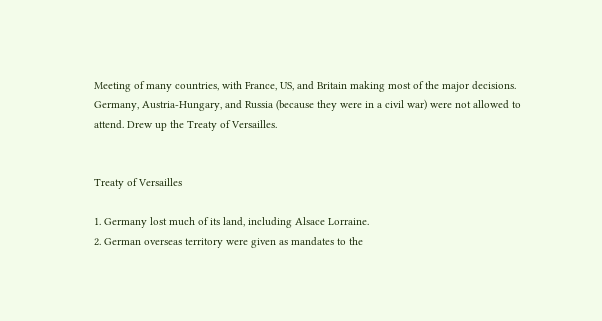Meeting of many countries, with France, US, and Britain making most of the major decisions. Germany, Austria-Hungary, and Russia (because they were in a civil war) were not allowed to attend. Drew up the Treaty of Versailles.


Treaty of Versailles

1. Germany lost much of its land, including Alsace Lorraine.
2. German overseas territory were given as mandates to the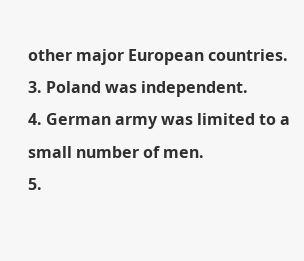other major European countries.
3. Poland was independent.
4. German army was limited to a small number of men.
5.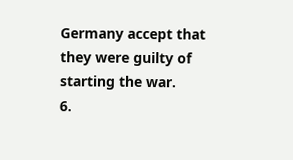Germany accept that they were guilty of starting the war.
6.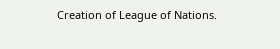Creation of League of Nations.